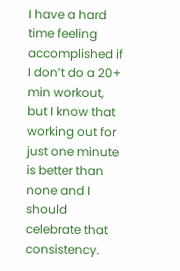I have a hard time feeling accomplished if I don’t do a 20+ min workout, but I know that working out for just one minute is better than none and I should celebrate that consistency.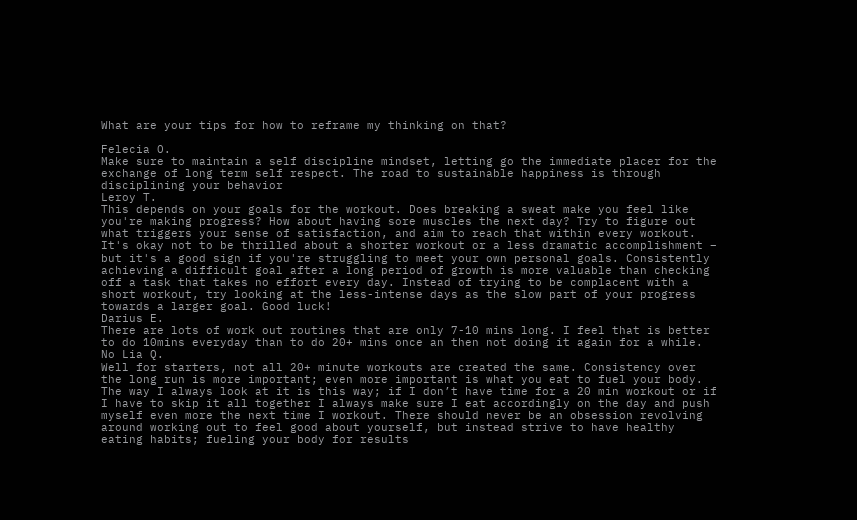What are your tips for how to reframe my thinking on that?

Felecia O.
Make sure to maintain a self discipline mindset, letting go the immediate placer for the exchange of long term self respect. The road to sustainable happiness is through disciplining your behavior
Leroy T.
This depends on your goals for the workout. Does breaking a sweat make you feel like you're making progress? How about having sore muscles the next day? Try to figure out what triggers your sense of satisfaction, and aim to reach that within every workout. It's okay not to be thrilled about a shorter workout or a less dramatic accomplishment – but it's a good sign if you're struggling to meet your own personal goals. Consistently achieving a difficult goal after a long period of growth is more valuable than checking off a task that takes no effort every day. Instead of trying to be complacent with a short workout, try looking at the less-intense days as the slow part of your progress towards a larger goal. Good luck!
Darius E.
There are lots of work out routines that are only 7-10 mins long. I feel that is better to do 10mins everyday than to do 20+ mins once an then not doing it again for a while.
No Lia Q.
Well for starters, not all 20+ minute workouts are created the same. Consistency over the long run is more important; even more important is what you eat to fuel your body. The way I always look at it is this way; if I don’t have time for a 20 min workout or if I have to skip it all together I always make sure I eat accordingly on the day and push myself even more the next time I workout. There should never be an obsession revolving around working out to feel good about yourself, but instead strive to have healthy eating habits; fueling your body for results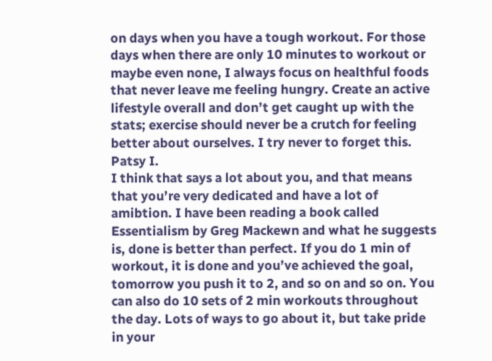on days when you have a tough workout. For those days when there are only 10 minutes to workout or maybe even none, I always focus on healthful foods that never leave me feeling hungry. Create an active lifestyle overall and don’t get caught up with the stats; exercise should never be a crutch for feeling better about ourselves. I try never to forget this.
Patsy I.
I think that says a lot about you, and that means that you’re very dedicated and have a lot of amibtion. I have been reading a book called Essentialism by Greg Mackewn and what he suggests is, done is better than perfect. If you do 1 min of workout, it is done and you’ve achieved the goal, tomorrow you push it to 2, and so on and so on. You can also do 10 sets of 2 min workouts throughout the day. Lots of ways to go about it, but take pride in your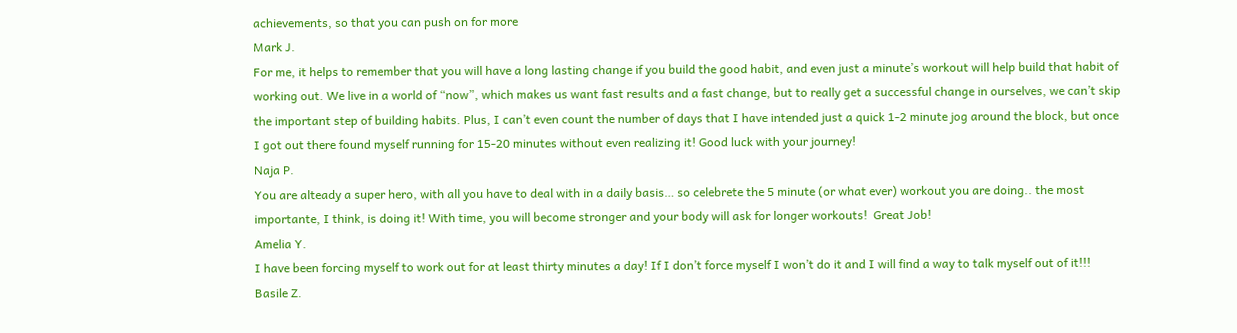achievements, so that you can push on for more
Mark J.
For me, it helps to remember that you will have a long lasting change if you build the good habit, and even just a minute’s workout will help build that habit of working out. We live in a world of “now”, which makes us want fast results and a fast change, but to really get a successful change in ourselves, we can’t skip the important step of building habits. Plus, I can’t even count the number of days that I have intended just a quick 1-2 minute jog around the block, but once I got out there found myself running for 15-20 minutes without even realizing it! Good luck with your journey!
Naja P.
You are alteady a super hero, with all you have to deal with in a daily basis… so celebrete the 5 minute (or what ever) workout you are doing.. the most importante, I think, is doing it! With time, you will become stronger and your body will ask for longer workouts!  Great Job!
Amelia Y.
I have been forcing myself to work out for at least thirty minutes a day! If I don’t force myself I won’t do it and I will find a way to talk myself out of it!!!
Basile Z.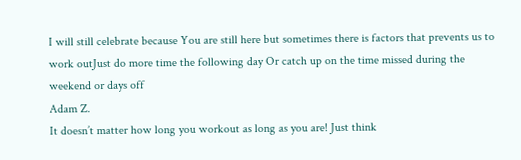I will still celebrate because You are still here but sometimes there is factors that prevents us to work outJust do more time the following day Or catch up on the time missed during the weekend or days off
Adam Z.
It doesn’t matter how long you workout as long as you are! Just think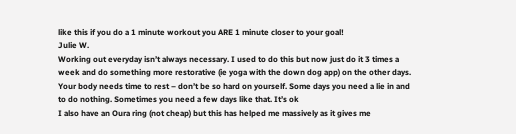like this if you do a 1 minute workout you ARE 1 minute closer to your goal!
Julie W.
Working out everyday isn’t always necessary. I used to do this but now just do it 3 times a week and do something more restorative (ie yoga with the down dog app) on the other days. Your body needs time to rest – don’t be so hard on yourself. Some days you need a lie in and to do nothing. Sometimes you need a few days like that. It’s ok
I also have an Oura ring (not cheap) but this has helped me massively as it gives me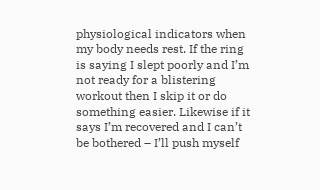physiological indicators when my body needs rest. If the ring is saying I slept poorly and I’m not ready for a blistering workout then I skip it or do something easier. Likewise if it says I’m recovered and I can’t be bothered – I’ll push myself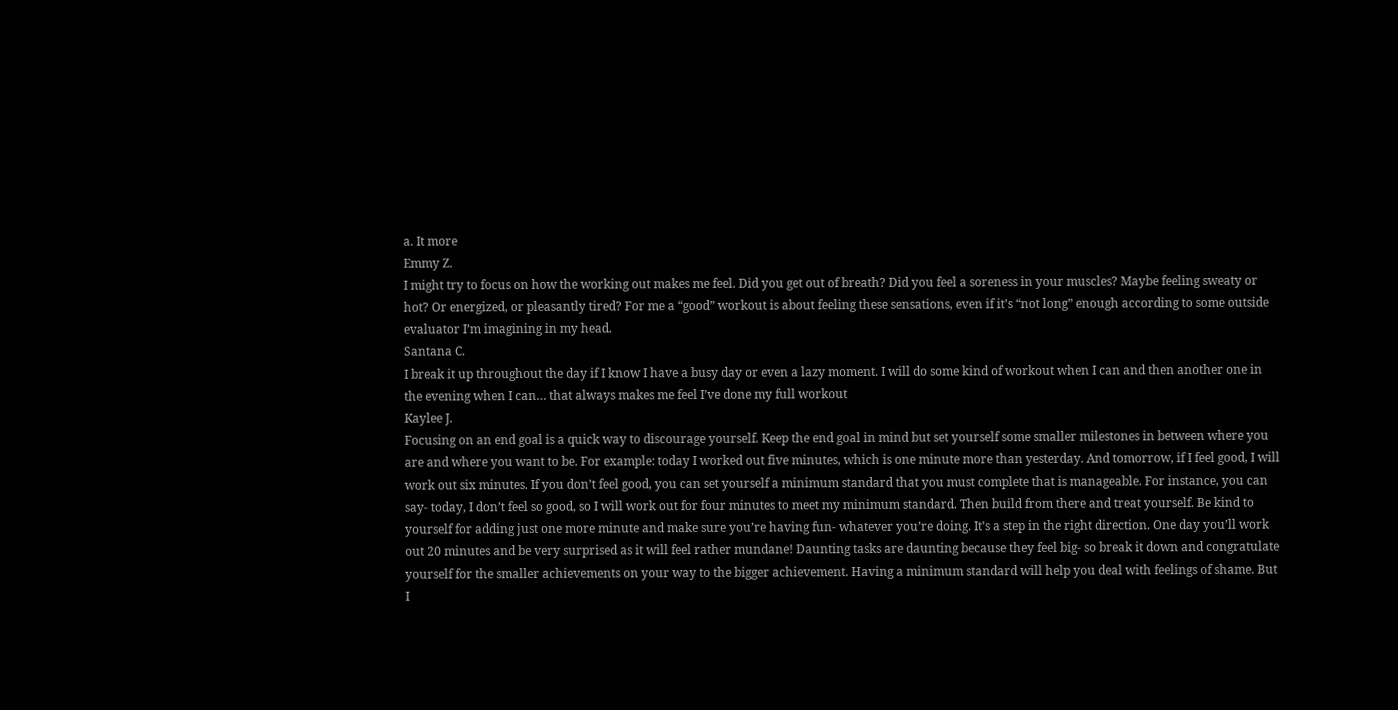a. It more
Emmy Z.
I might try to focus on how the working out makes me feel. Did you get out of breath? Did you feel a soreness in your muscles? Maybe feeling sweaty or hot? Or energized, or pleasantly tired? For me a “good” workout is about feeling these sensations, even if it’s “not long” enough according to some outside evaluator I’m imagining in my head.
Santana C.
I break it up throughout the day if I know I have a busy day or even a lazy moment. I will do some kind of workout when I can and then another one in the evening when I can… that always makes me feel I’ve done my full workout
Kaylee J.
Focusing on an end goal is a quick way to discourage yourself. Keep the end goal in mind but set yourself some smaller milestones in between where you are and where you want to be. For example: today I worked out five minutes, which is one minute more than yesterday. And tomorrow, if I feel good, I will work out six minutes. If you don’t feel good, you can set yourself a minimum standard that you must complete that is manageable. For instance, you can say- today, I don’t feel so good, so I will work out for four minutes to meet my minimum standard. Then build from there and treat yourself. Be kind to yourself for adding just one more minute and make sure you’re having fun- whatever you’re doing. It’s a step in the right direction. One day you’ll work out 20 minutes and be very surprised as it will feel rather mundane! Daunting tasks are daunting because they feel big- so break it down and congratulate yourself for the smaller achievements on your way to the bigger achievement. Having a minimum standard will help you deal with feelings of shame. But I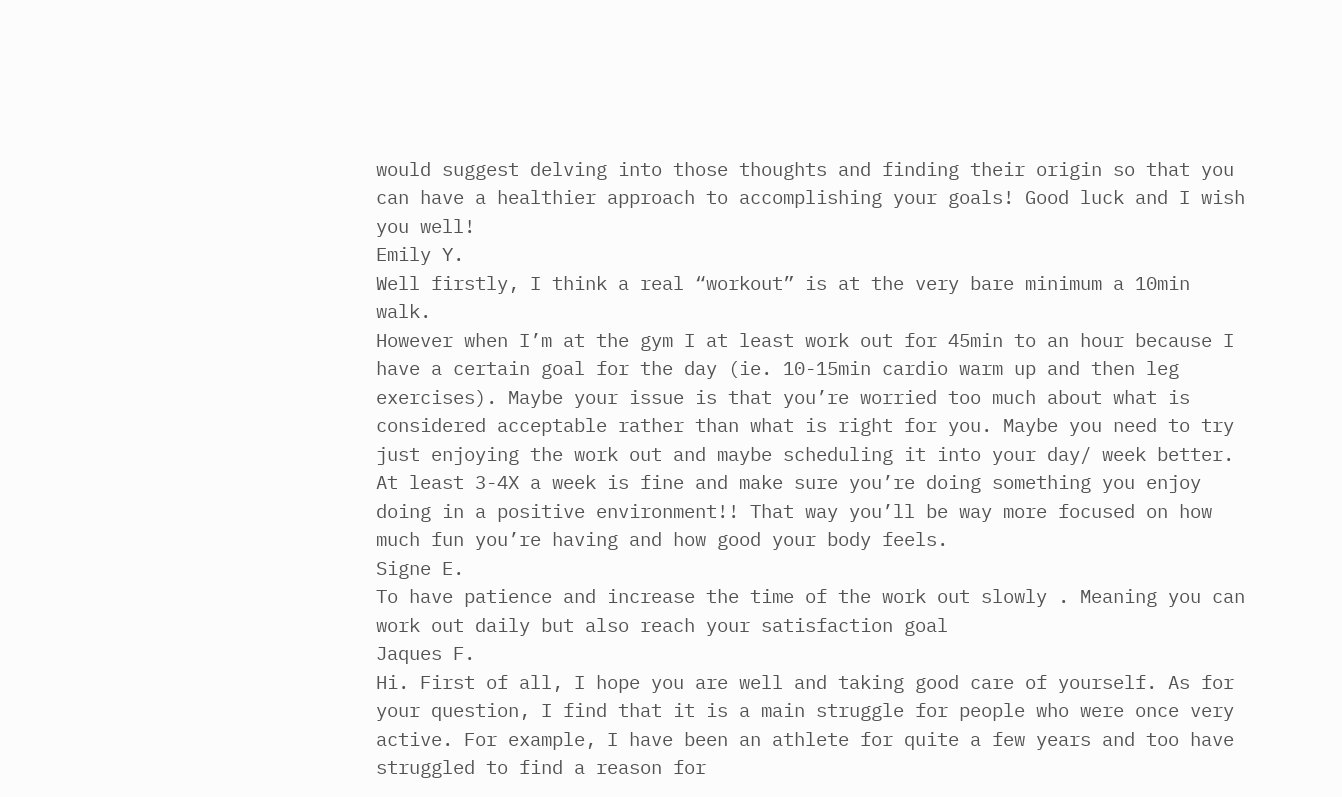would suggest delving into those thoughts and finding their origin so that you can have a healthier approach to accomplishing your goals! Good luck and I wish you well!
Emily Y.
Well firstly, I think a real “workout” is at the very bare minimum a 10min walk.
However when I’m at the gym I at least work out for 45min to an hour because I have a certain goal for the day (ie. 10-15min cardio warm up and then leg exercises). Maybe your issue is that you’re worried too much about what is considered acceptable rather than what is right for you. Maybe you need to try just enjoying the work out and maybe scheduling it into your day/ week better. At least 3-4X a week is fine and make sure you’re doing something you enjoy doing in a positive environment!! That way you’ll be way more focused on how much fun you’re having and how good your body feels.
Signe E.
To have patience and increase the time of the work out slowly . Meaning you can work out daily but also reach your satisfaction goal
Jaques F.
Hi. First of all, I hope you are well and taking good care of yourself. As for your question, I find that it is a main struggle for people who were once very active. For example, I have been an athlete for quite a few years and too have struggled to find a reason for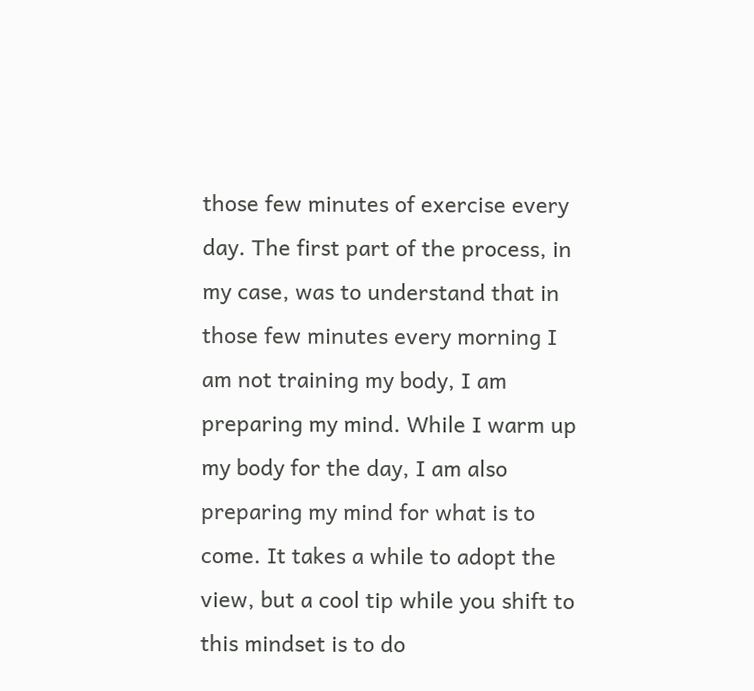those few minutes of exercise every day. The first part of the process, in my case, was to understand that in those few minutes every morning I am not training my body, I am preparing my mind. While I warm up my body for the day, I am also preparing my mind for what is to come. It takes a while to adopt the view, but a cool tip while you shift to this mindset is to do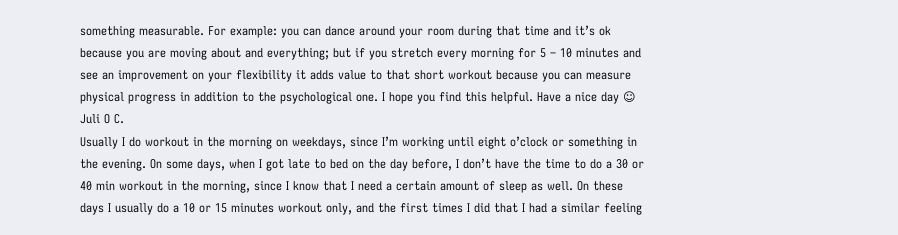something measurable. For example: you can dance around your room during that time and it’s ok because you are moving about and everything; but if you stretch every morning for 5 – 10 minutes and see an improvement on your flexibility it adds value to that short workout because you can measure physical progress in addition to the psychological one. I hope you find this helpful. Have a nice day ☺
Juli O C.
Usually I do workout in the morning on weekdays, since I’m working until eight o’clock or something in the evening. On some days, when I got late to bed on the day before, I don’t have the time to do a 30 or 40 min workout in the morning, since I know that I need a certain amount of sleep as well. On these days I usually do a 10 or 15 minutes workout only, and the first times I did that I had a similar feeling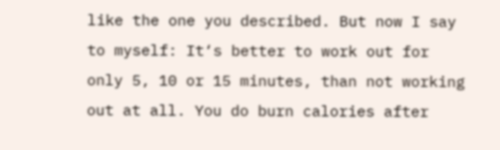like the one you described. But now I say to myself: It‘s better to work out for only 5, 10 or 15 minutes, than not working out at all. You do burn calories after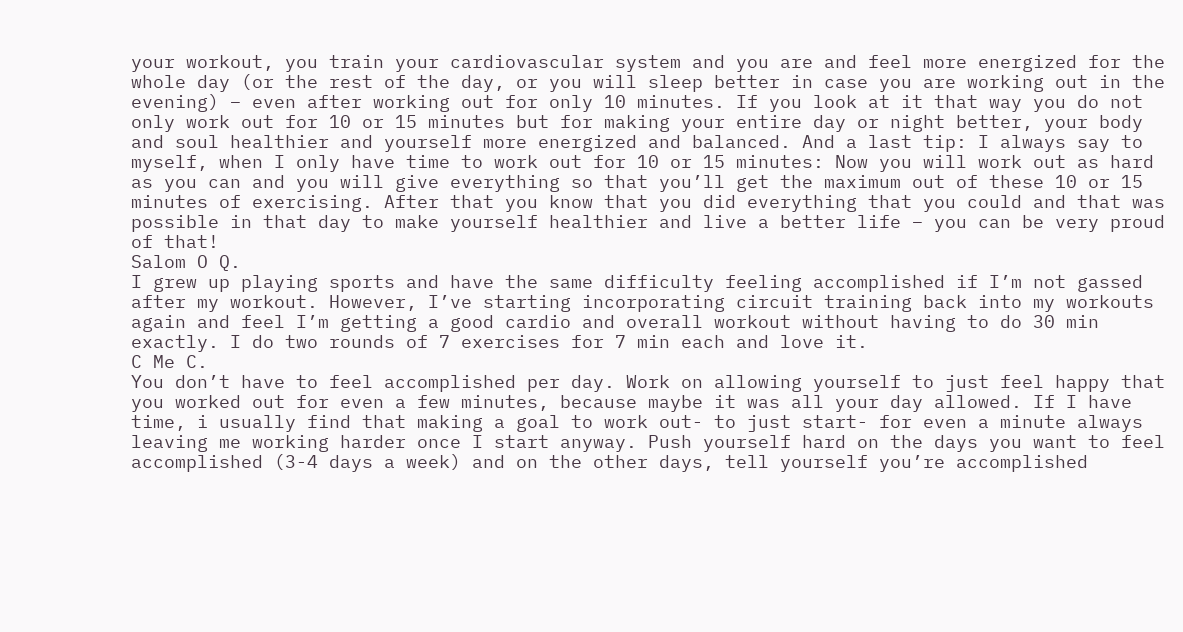your workout, you train your cardiovascular system and you are and feel more energized for the whole day (or the rest of the day, or you will sleep better in case you are working out in the evening) – even after working out for only 10 minutes. If you look at it that way you do not only work out for 10 or 15 minutes but for making your entire day or night better, your body and soul healthier and yourself more energized and balanced. And a last tip: I always say to myself, when I only have time to work out for 10 or 15 minutes: Now you will work out as hard as you can and you will give everything so that you’ll get the maximum out of these 10 or 15 minutes of exercising. After that you know that you did everything that you could and that was possible in that day to make yourself healthier and live a better life – you can be very proud of that!
Salom O Q.
I grew up playing sports and have the same difficulty feeling accomplished if I’m not gassed after my workout. However, I’ve starting incorporating circuit training back into my workouts again and feel I’m getting a good cardio and overall workout without having to do 30 min exactly. I do two rounds of 7 exercises for 7 min each and love it.
C Me C.
You don’t have to feel accomplished per day. Work on allowing yourself to just feel happy that you worked out for even a few minutes, because maybe it was all your day allowed. If I have time, i usually find that making a goal to work out- to just start- for even a minute always leaving me working harder once I start anyway. Push yourself hard on the days you want to feel accomplished (3-4 days a week) and on the other days, tell yourself you’re accomplished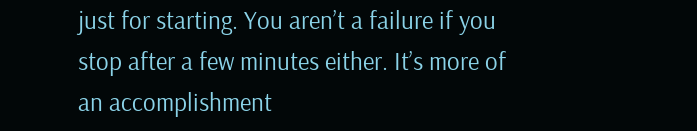just for starting. You aren’t a failure if you stop after a few minutes either. It’s more of an accomplishment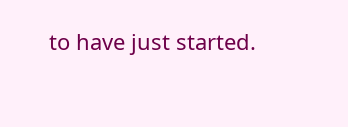to have just started.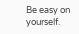Be easy on yourself.